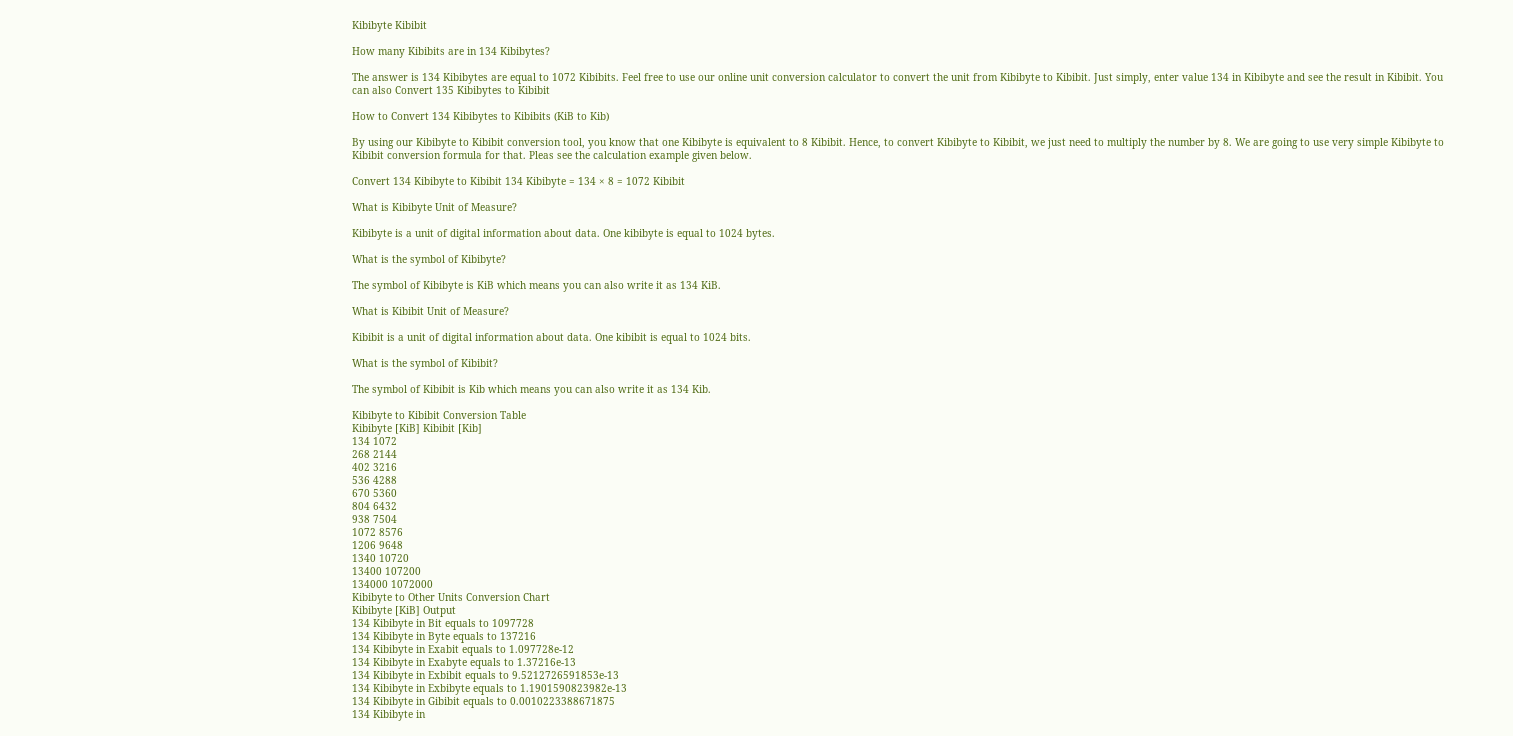Kibibyte Kibibit

How many Kibibits are in 134 Kibibytes?

The answer is 134 Kibibytes are equal to 1072 Kibibits. Feel free to use our online unit conversion calculator to convert the unit from Kibibyte to Kibibit. Just simply, enter value 134 in Kibibyte and see the result in Kibibit. You can also Convert 135 Kibibytes to Kibibit

How to Convert 134 Kibibytes to Kibibits (KiB to Kib)

By using our Kibibyte to Kibibit conversion tool, you know that one Kibibyte is equivalent to 8 Kibibit. Hence, to convert Kibibyte to Kibibit, we just need to multiply the number by 8. We are going to use very simple Kibibyte to Kibibit conversion formula for that. Pleas see the calculation example given below.

Convert 134 Kibibyte to Kibibit 134 Kibibyte = 134 × 8 = 1072 Kibibit

What is Kibibyte Unit of Measure?

Kibibyte is a unit of digital information about data. One kibibyte is equal to 1024 bytes.

What is the symbol of Kibibyte?

The symbol of Kibibyte is KiB which means you can also write it as 134 KiB.

What is Kibibit Unit of Measure?

Kibibit is a unit of digital information about data. One kibibit is equal to 1024 bits.

What is the symbol of Kibibit?

The symbol of Kibibit is Kib which means you can also write it as 134 Kib.

Kibibyte to Kibibit Conversion Table
Kibibyte [KiB] Kibibit [Kib]
134 1072
268 2144
402 3216
536 4288
670 5360
804 6432
938 7504
1072 8576
1206 9648
1340 10720
13400 107200
134000 1072000
Kibibyte to Other Units Conversion Chart
Kibibyte [KiB] Output
134 Kibibyte in Bit equals to 1097728
134 Kibibyte in Byte equals to 137216
134 Kibibyte in Exabit equals to 1.097728e-12
134 Kibibyte in Exabyte equals to 1.37216e-13
134 Kibibyte in Exbibit equals to 9.5212726591853e-13
134 Kibibyte in Exbibyte equals to 1.1901590823982e-13
134 Kibibyte in Gibibit equals to 0.0010223388671875
134 Kibibyte in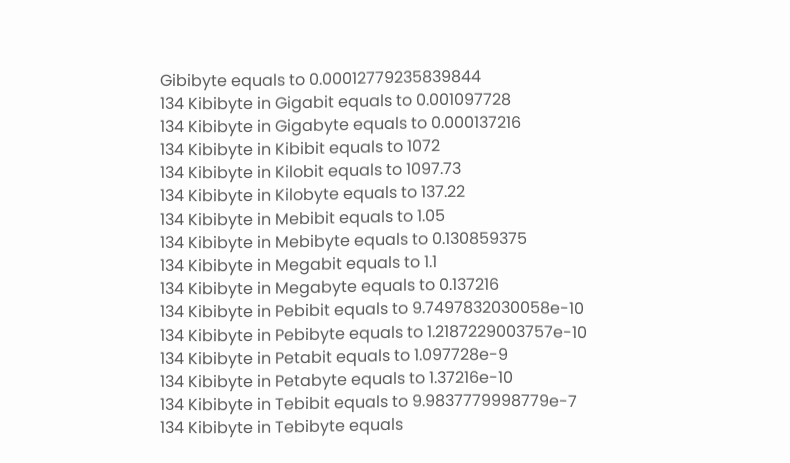Gibibyte equals to 0.00012779235839844
134 Kibibyte in Gigabit equals to 0.001097728
134 Kibibyte in Gigabyte equals to 0.000137216
134 Kibibyte in Kibibit equals to 1072
134 Kibibyte in Kilobit equals to 1097.73
134 Kibibyte in Kilobyte equals to 137.22
134 Kibibyte in Mebibit equals to 1.05
134 Kibibyte in Mebibyte equals to 0.130859375
134 Kibibyte in Megabit equals to 1.1
134 Kibibyte in Megabyte equals to 0.137216
134 Kibibyte in Pebibit equals to 9.7497832030058e-10
134 Kibibyte in Pebibyte equals to 1.2187229003757e-10
134 Kibibyte in Petabit equals to 1.097728e-9
134 Kibibyte in Petabyte equals to 1.37216e-10
134 Kibibyte in Tebibit equals to 9.9837779998779e-7
134 Kibibyte in Tebibyte equals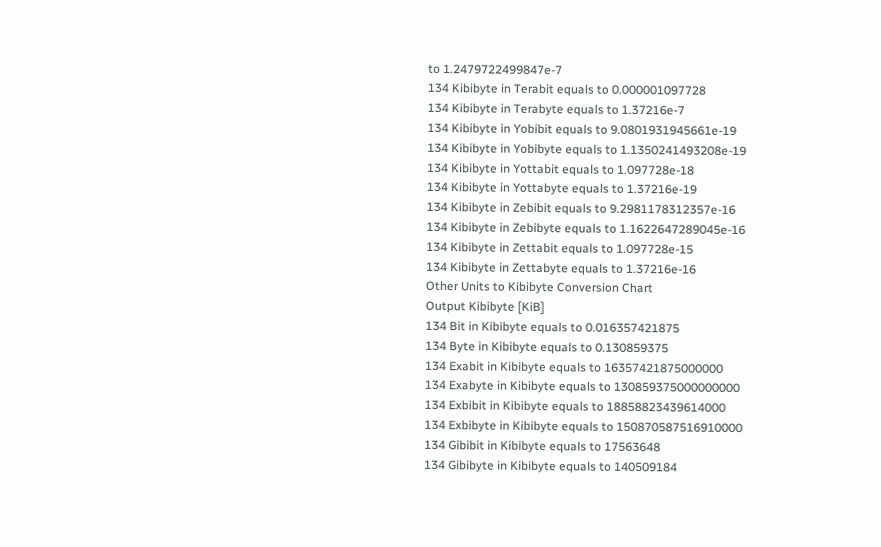to 1.2479722499847e-7
134 Kibibyte in Terabit equals to 0.000001097728
134 Kibibyte in Terabyte equals to 1.37216e-7
134 Kibibyte in Yobibit equals to 9.0801931945661e-19
134 Kibibyte in Yobibyte equals to 1.1350241493208e-19
134 Kibibyte in Yottabit equals to 1.097728e-18
134 Kibibyte in Yottabyte equals to 1.37216e-19
134 Kibibyte in Zebibit equals to 9.2981178312357e-16
134 Kibibyte in Zebibyte equals to 1.1622647289045e-16
134 Kibibyte in Zettabit equals to 1.097728e-15
134 Kibibyte in Zettabyte equals to 1.37216e-16
Other Units to Kibibyte Conversion Chart
Output Kibibyte [KiB]
134 Bit in Kibibyte equals to 0.016357421875
134 Byte in Kibibyte equals to 0.130859375
134 Exabit in Kibibyte equals to 16357421875000000
134 Exabyte in Kibibyte equals to 130859375000000000
134 Exbibit in Kibibyte equals to 18858823439614000
134 Exbibyte in Kibibyte equals to 150870587516910000
134 Gibibit in Kibibyte equals to 17563648
134 Gibibyte in Kibibyte equals to 140509184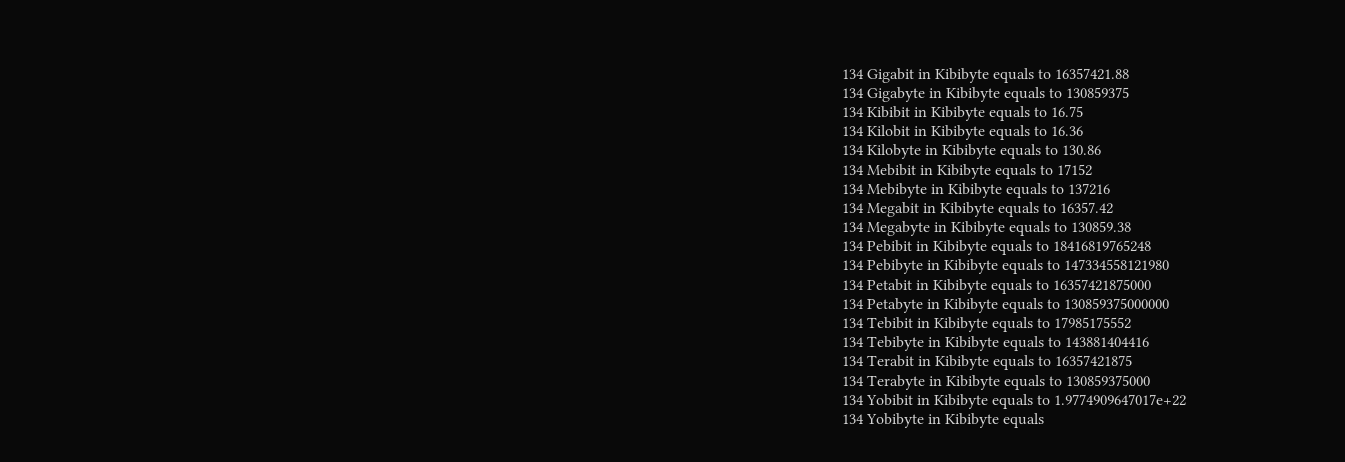134 Gigabit in Kibibyte equals to 16357421.88
134 Gigabyte in Kibibyte equals to 130859375
134 Kibibit in Kibibyte equals to 16.75
134 Kilobit in Kibibyte equals to 16.36
134 Kilobyte in Kibibyte equals to 130.86
134 Mebibit in Kibibyte equals to 17152
134 Mebibyte in Kibibyte equals to 137216
134 Megabit in Kibibyte equals to 16357.42
134 Megabyte in Kibibyte equals to 130859.38
134 Pebibit in Kibibyte equals to 18416819765248
134 Pebibyte in Kibibyte equals to 147334558121980
134 Petabit in Kibibyte equals to 16357421875000
134 Petabyte in Kibibyte equals to 130859375000000
134 Tebibit in Kibibyte equals to 17985175552
134 Tebibyte in Kibibyte equals to 143881404416
134 Terabit in Kibibyte equals to 16357421875
134 Terabyte in Kibibyte equals to 130859375000
134 Yobibit in Kibibyte equals to 1.9774909647017e+22
134 Yobibyte in Kibibyte equals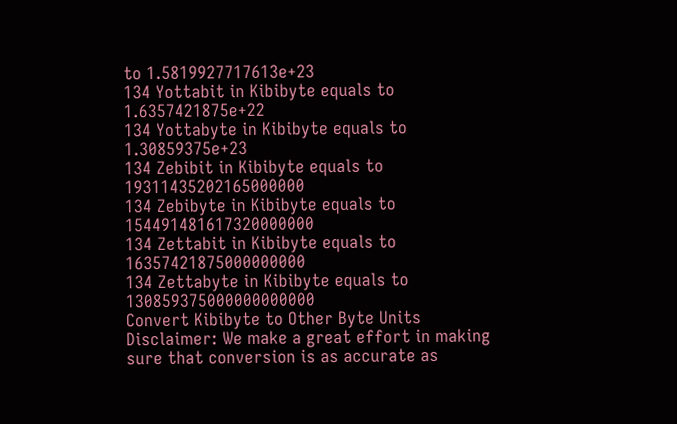to 1.5819927717613e+23
134 Yottabit in Kibibyte equals to 1.6357421875e+22
134 Yottabyte in Kibibyte equals to 1.30859375e+23
134 Zebibit in Kibibyte equals to 19311435202165000000
134 Zebibyte in Kibibyte equals to 154491481617320000000
134 Zettabit in Kibibyte equals to 16357421875000000000
134 Zettabyte in Kibibyte equals to 130859375000000000000
Convert Kibibyte to Other Byte Units
Disclaimer: We make a great effort in making sure that conversion is as accurate as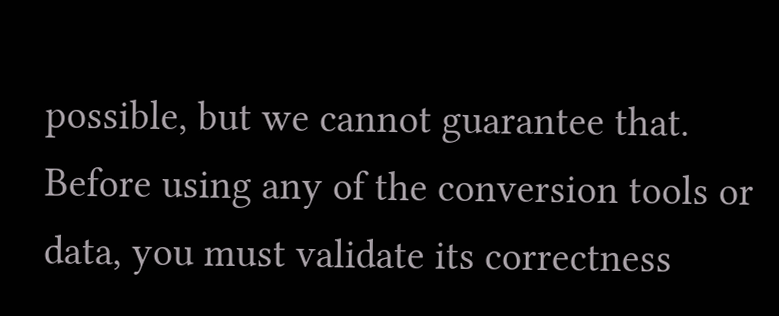possible, but we cannot guarantee that. Before using any of the conversion tools or data, you must validate its correctness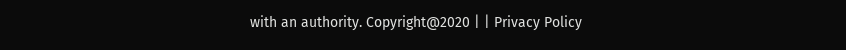with an authority. Copyright@2020 | | Privacy Policy